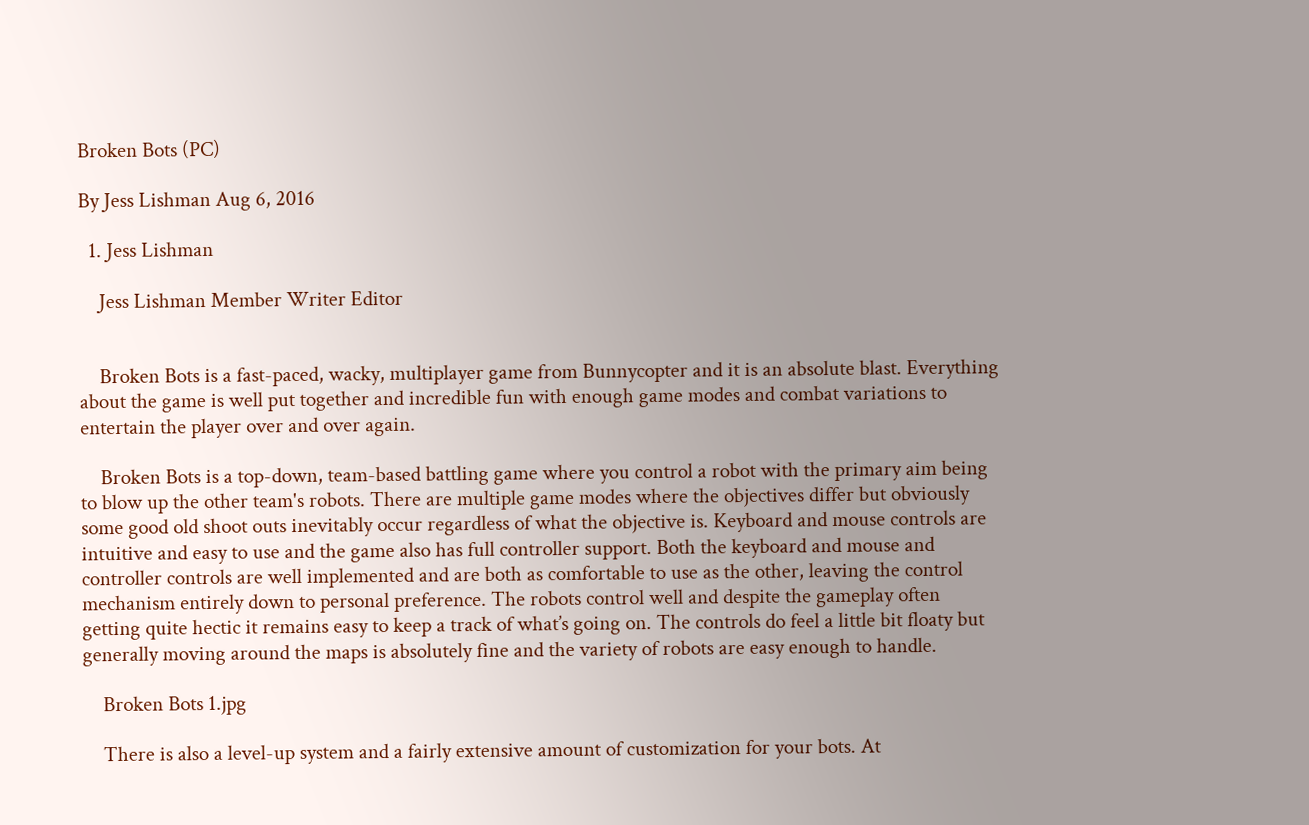Broken Bots (PC)

By Jess Lishman Aug 6, 2016

  1. Jess Lishman

    Jess Lishman Member Writer Editor


    Broken Bots is a fast-paced, wacky, multiplayer game from Bunnycopter and it is an absolute blast. Everything about the game is well put together and incredible fun with enough game modes and combat variations to entertain the player over and over again.

    Broken Bots is a top-down, team-based battling game where you control a robot with the primary aim being to blow up the other team's robots. There are multiple game modes where the objectives differ but obviously some good old shoot outs inevitably occur regardless of what the objective is. Keyboard and mouse controls are intuitive and easy to use and the game also has full controller support. Both the keyboard and mouse and controller controls are well implemented and are both as comfortable to use as the other, leaving the control mechanism entirely down to personal preference. The robots control well and despite the gameplay often getting quite hectic it remains easy to keep a track of what’s going on. The controls do feel a little bit floaty but generally moving around the maps is absolutely fine and the variety of robots are easy enough to handle.

    Broken Bots 1.jpg

    There is also a level-up system and a fairly extensive amount of customization for your bots. At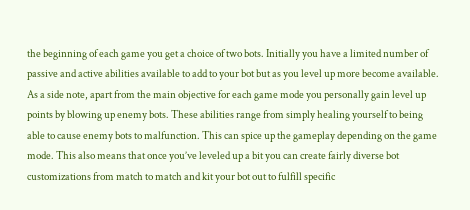the beginning of each game you get a choice of two bots. Initially you have a limited number of passive and active abilities available to add to your bot but as you level up more become available. As a side note, apart from the main objective for each game mode you personally gain level up points by blowing up enemy bots. These abilities range from simply healing yourself to being able to cause enemy bots to malfunction. This can spice up the gameplay depending on the game mode. This also means that once you’ve leveled up a bit you can create fairly diverse bot customizations from match to match and kit your bot out to fulfill specific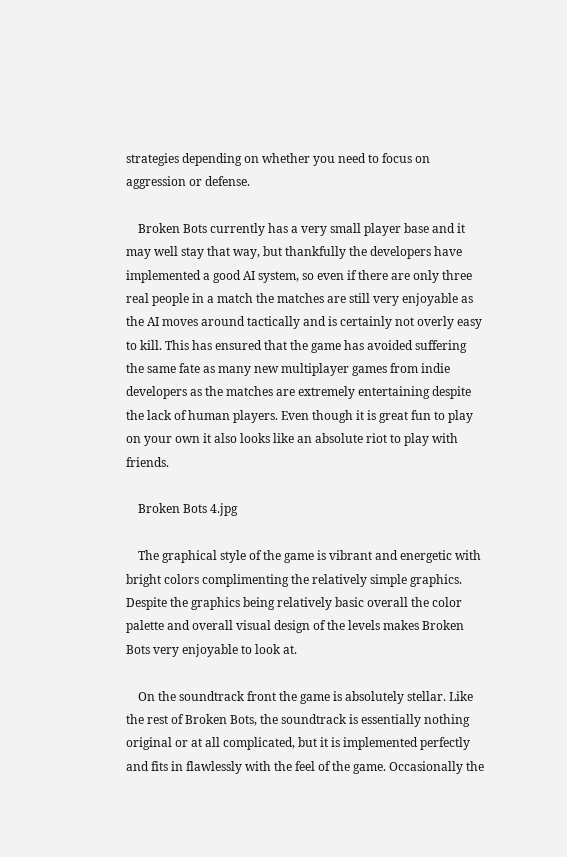strategies depending on whether you need to focus on aggression or defense.

    Broken Bots currently has a very small player base and it may well stay that way, but thankfully the developers have implemented a good AI system, so even if there are only three real people in a match the matches are still very enjoyable as the AI moves around tactically and is certainly not overly easy to kill. This has ensured that the game has avoided suffering the same fate as many new multiplayer games from indie developers as the matches are extremely entertaining despite the lack of human players. Even though it is great fun to play on your own it also looks like an absolute riot to play with friends.

    Broken Bots 4.jpg

    The graphical style of the game is vibrant and energetic with bright colors complimenting the relatively simple graphics. Despite the graphics being relatively basic overall the color palette and overall visual design of the levels makes Broken Bots very enjoyable to look at.

    On the soundtrack front the game is absolutely stellar. Like the rest of Broken Bots, the soundtrack is essentially nothing original or at all complicated, but it is implemented perfectly and fits in flawlessly with the feel of the game. Occasionally the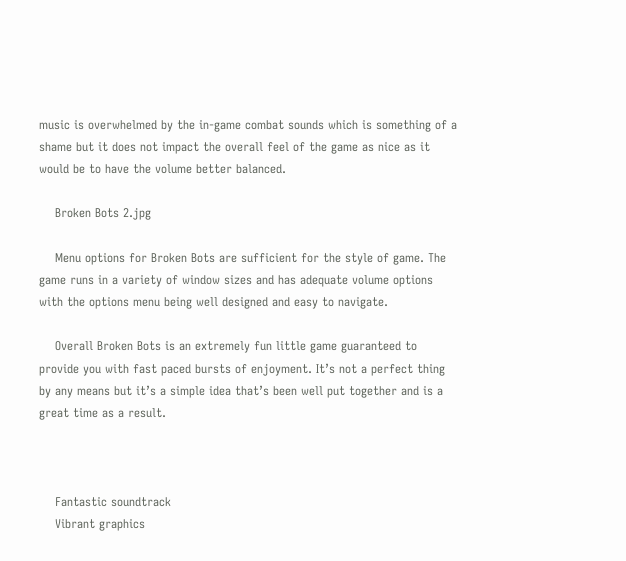music is overwhelmed by the in-game combat sounds which is something of a shame but it does not impact the overall feel of the game as nice as it would be to have the volume better balanced.

    Broken Bots 2.jpg

    Menu options for Broken Bots are sufficient for the style of game. The game runs in a variety of window sizes and has adequate volume options with the options menu being well designed and easy to navigate.

    Overall Broken Bots is an extremely fun little game guaranteed to provide you with fast paced bursts of enjoyment. It’s not a perfect thing by any means but it’s a simple idea that’s been well put together and is a great time as a result.



    Fantastic soundtrack
    Vibrant graphics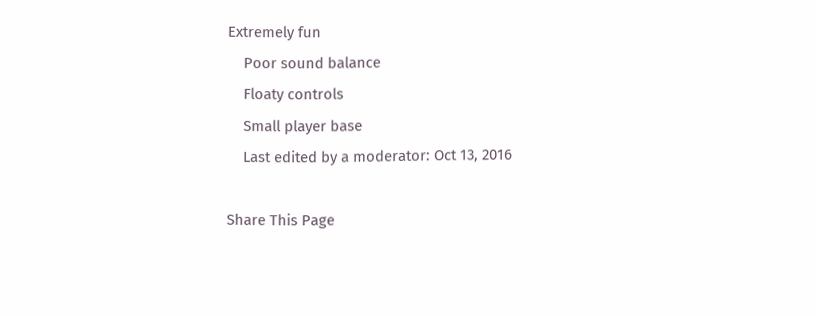Extremely fun
    Poor sound balance
    Floaty controls
    Small player base
    Last edited by a moderator: Oct 13, 2016

Share This Page